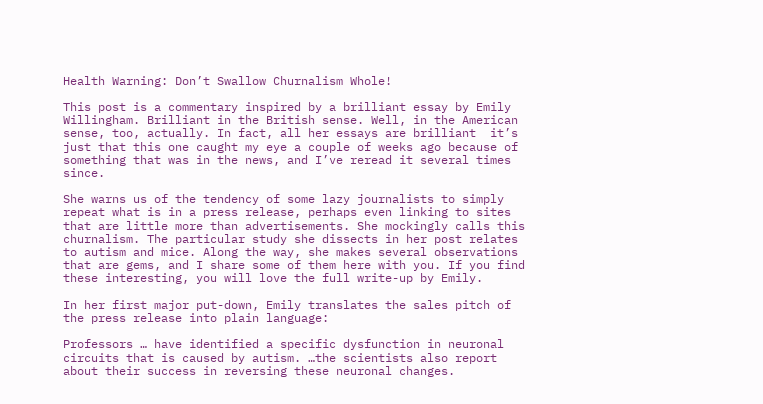Health Warning: Don’t Swallow Churnalism Whole!

This post is a commentary inspired by a brilliant essay by Emily Willingham. Brilliant in the British sense. Well, in the American sense, too, actually. In fact, all her essays are brilliant  it’s just that this one caught my eye a couple of weeks ago because of something that was in the news, and I’ve reread it several times since.

She warns us of the tendency of some lazy journalists to simply repeat what is in a press release, perhaps even linking to sites that are little more than advertisements. She mockingly calls this churnalism. The particular study she dissects in her post relates to autism and mice. Along the way, she makes several observations that are gems, and I share some of them here with you. If you find these interesting, you will love the full write-up by Emily.

In her first major put-down, Emily translates the sales pitch of the press release into plain language:

Professors … have identified a specific dysfunction in neuronal circuits that is caused by autism. …the scientists also report about their success in reversing these neuronal changes.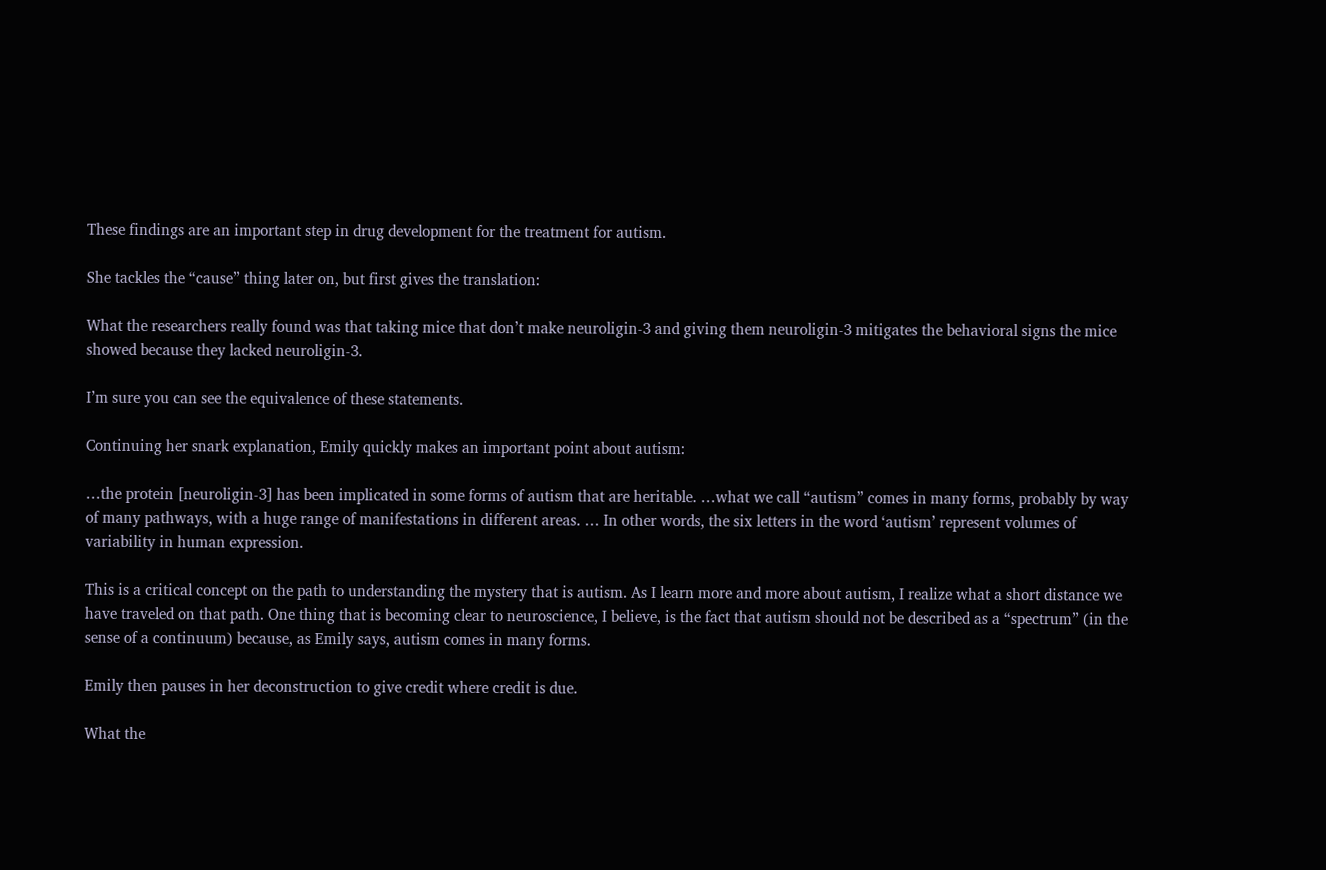These findings are an important step in drug development for the treatment for autism.

She tackles the “cause” thing later on, but first gives the translation:

What the researchers really found was that taking mice that don’t make neuroligin-3 and giving them neuroligin-3 mitigates the behavioral signs the mice showed because they lacked neuroligin-3.

I’m sure you can see the equivalence of these statements.

Continuing her snark explanation, Emily quickly makes an important point about autism:

…the protein [neuroligin-3] has been implicated in some forms of autism that are heritable. …what we call “autism” comes in many forms, probably by way of many pathways, with a huge range of manifestations in different areas. … In other words, the six letters in the word ‘autism’ represent volumes of variability in human expression.

This is a critical concept on the path to understanding the mystery that is autism. As I learn more and more about autism, I realize what a short distance we have traveled on that path. One thing that is becoming clear to neuroscience, I believe, is the fact that autism should not be described as a “spectrum” (in the sense of a continuum) because, as Emily says, autism comes in many forms.

Emily then pauses in her deconstruction to give credit where credit is due.

What the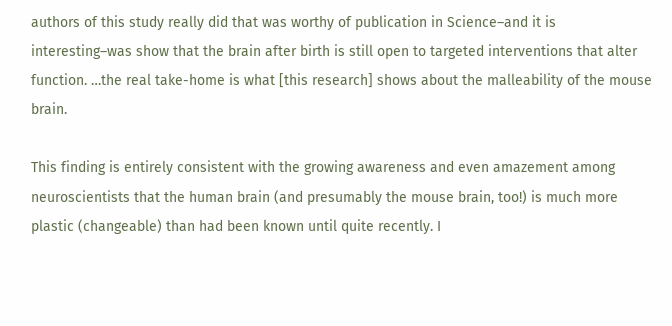authors of this study really did that was worthy of publication in Science–and it is interesting–was show that the brain after birth is still open to targeted interventions that alter function. …the real take-home is what [this research] shows about the malleability of the mouse brain.

This finding is entirely consistent with the growing awareness and even amazement among neuroscientists that the human brain (and presumably the mouse brain, too!) is much more plastic (changeable) than had been known until quite recently. I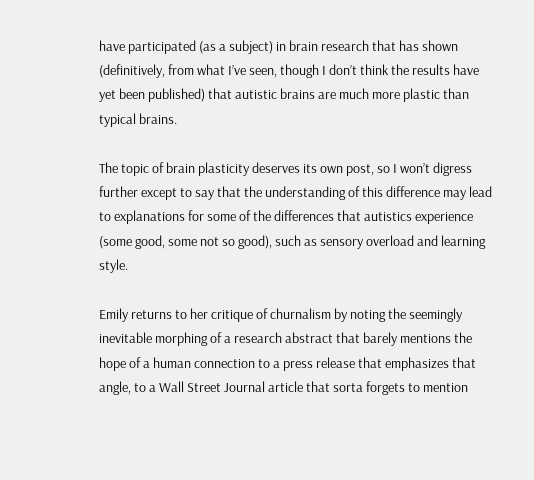have participated (as a subject) in brain research that has shown (definitively, from what I’ve seen, though I don’t think the results have yet been published) that autistic brains are much more plastic than typical brains.

The topic of brain plasticity deserves its own post, so I won’t digress further except to say that the understanding of this difference may lead to explanations for some of the differences that autistics experience (some good, some not so good), such as sensory overload and learning style.

Emily returns to her critique of churnalism by noting the seemingly inevitable morphing of a research abstract that barely mentions the hope of a human connection to a press release that emphasizes that angle, to a Wall Street Journal article that sorta forgets to mention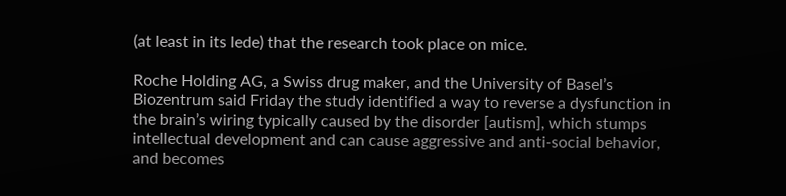(at least in its lede) that the research took place on mice.

Roche Holding AG, a Swiss drug maker, and the University of Basel’s Biozentrum said Friday the study identified a way to reverse a dysfunction in the brain’s wiring typically caused by the disorder [autism], which stumps intellectual development and can cause aggressive and anti-social behavior, and becomes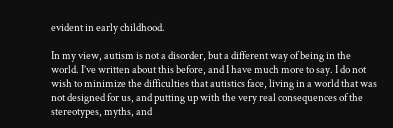evident in early childhood.

In my view, autism is not a disorder, but a different way of being in the world. I’ve written about this before, and I have much more to say. I do not wish to minimize the difficulties that autistics face, living in a world that was not designed for us, and putting up with the very real consequences of the stereotypes, myths, and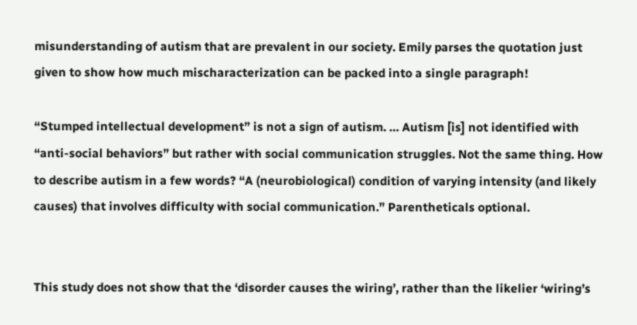misunderstanding of autism that are prevalent in our society. Emily parses the quotation just given to show how much mischaracterization can be packed into a single paragraph!

“Stumped intellectual development” is not a sign of autism. … Autism [is] not identified with “anti-social behaviors” but rather with social communication struggles. Not the same thing. How to describe autism in a few words? “A (neurobiological) condition of varying intensity (and likely causes) that involves difficulty with social communication.” Parentheticals optional.


This study does not show that the ‘disorder causes the wiring’, rather than the likelier ‘wiring’s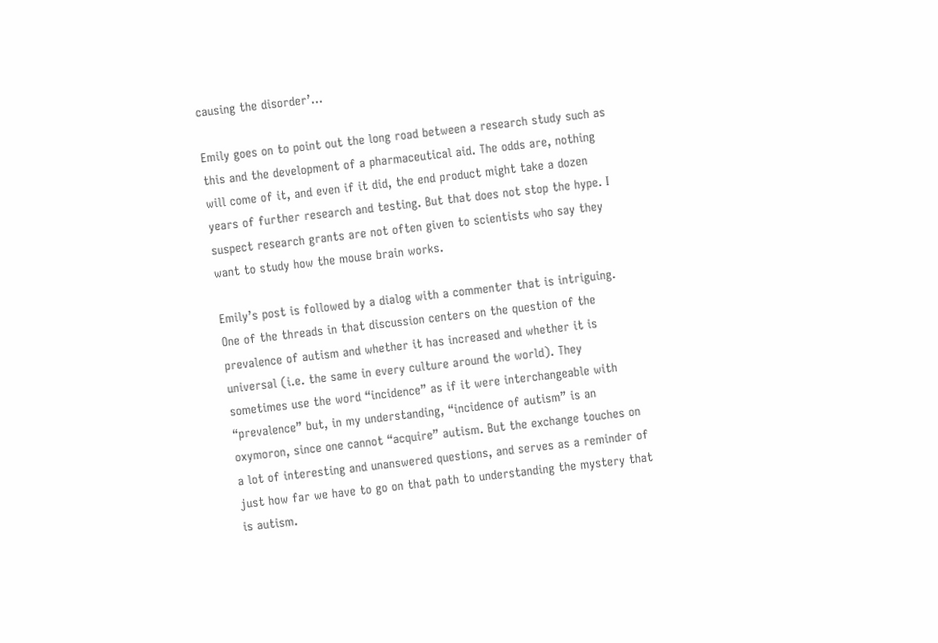causing the disorder’…

Emily goes on to point out the long road between a research study such as this and the development of a pharmaceutical aid. The odds are, nothing will come of it, and even if it did, the end product might take a dozen years of further research and testing. But that does not stop the hype. I suspect research grants are not often given to scientists who say they want to study how the mouse brain works.

Emily’s post is followed by a dialog with a commenter that is intriguing. One of the threads in that discussion centers on the question of the prevalence of autism and whether it has increased and whether it is universal (i.e. the same in every culture around the world). They sometimes use the word “incidence” as if it were interchangeable with “prevalence” but, in my understanding, “incidence of autism” is an oxymoron, since one cannot “acquire” autism. But the exchange touches on a lot of interesting and unanswered questions, and serves as a reminder of just how far we have to go on that path to understanding the mystery that is autism.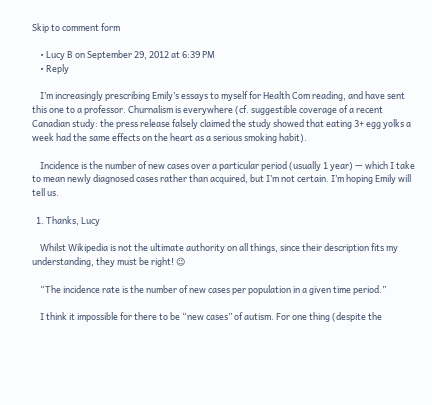Skip to comment form

    • Lucy B on September 29, 2012 at 6:39 PM
    • Reply

    I’m increasingly prescribing Emily’s essays to myself for Health Com reading, and have sent this one to a professor. Churnalism is everywhere (cf. suggestible coverage of a recent Canadian study: the press release falsely claimed the study showed that eating 3+ egg yolks a week had the same effects on the heart as a serious smoking habit).

    Incidence is the number of new cases over a particular period (usually 1 year) — which I take to mean newly diagnosed cases rather than acquired, but I’m not certain. I’m hoping Emily will tell us.

  1. Thanks, Lucy

    Whilst Wikipedia is not the ultimate authority on all things, since their description fits my understanding, they must be right! 😉

    “The incidence rate is the number of new cases per population in a given time period.”

    I think it impossible for there to be “new cases” of autism. For one thing (despite the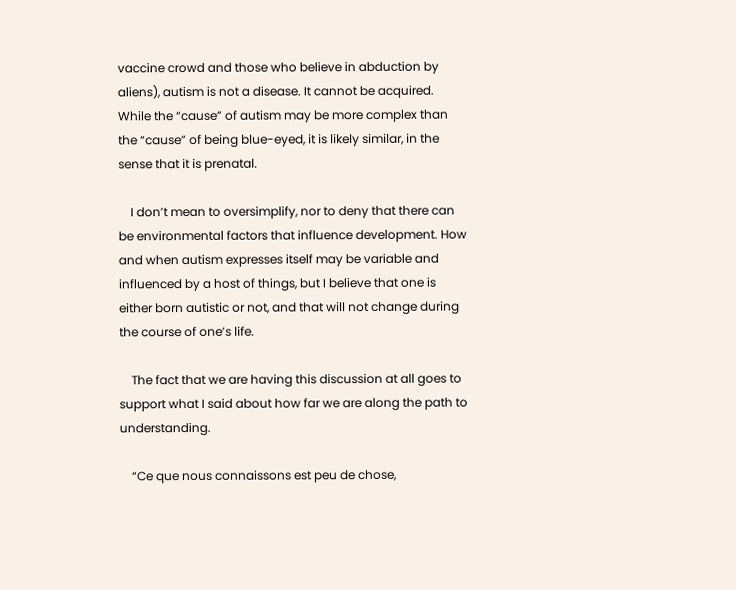vaccine crowd and those who believe in abduction by aliens), autism is not a disease. It cannot be acquired. While the “cause” of autism may be more complex than the “cause” of being blue-eyed, it is likely similar, in the sense that it is prenatal.

    I don’t mean to oversimplify, nor to deny that there can be environmental factors that influence development. How and when autism expresses itself may be variable and influenced by a host of things, but I believe that one is either born autistic or not, and that will not change during the course of one’s life.

    The fact that we are having this discussion at all goes to support what I said about how far we are along the path to understanding.

    “Ce que nous connaissons est peu de chose,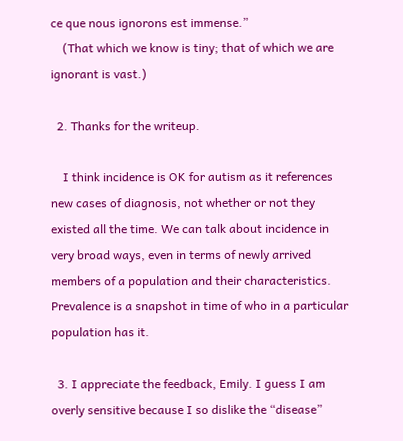ce que nous ignorons est immense.”
    (That which we know is tiny; that of which we are ignorant is vast.)

  2. Thanks for the writeup.

    I think incidence is OK for autism as it references new cases of diagnosis, not whether or not they existed all the time. We can talk about incidence in very broad ways, even in terms of newly arrived members of a population and their characteristics. Prevalence is a snapshot in time of who in a particular population has it.

  3. I appreciate the feedback, Emily. I guess I am overly sensitive because I so dislike the “disease”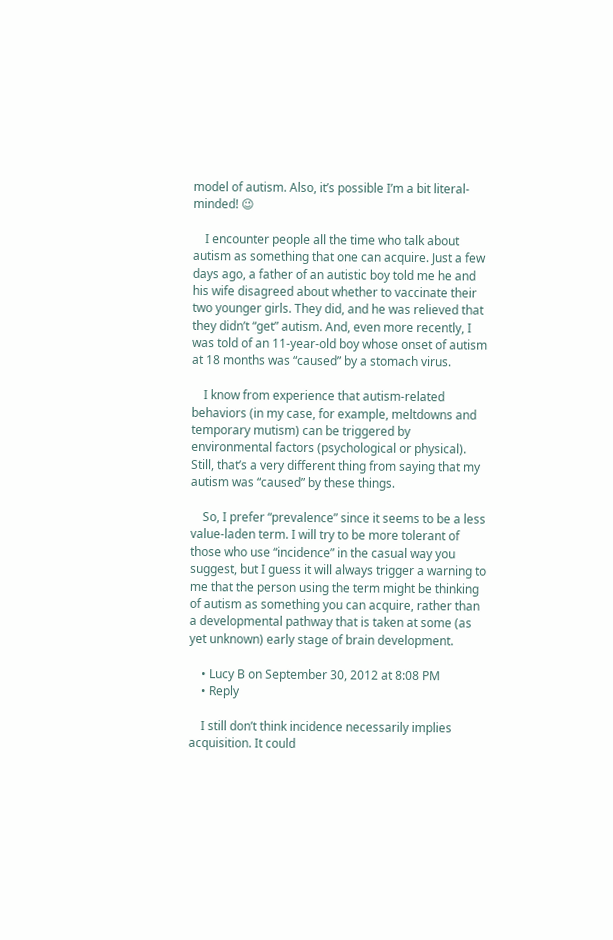model of autism. Also, it’s possible I’m a bit literal-minded! 😉

    I encounter people all the time who talk about autism as something that one can acquire. Just a few days ago, a father of an autistic boy told me he and his wife disagreed about whether to vaccinate their two younger girls. They did, and he was relieved that they didn’t “get” autism. And, even more recently, I was told of an 11-year-old boy whose onset of autism at 18 months was “caused” by a stomach virus.

    I know from experience that autism-related behaviors (in my case, for example, meltdowns and temporary mutism) can be triggered by environmental factors (psychological or physical). Still, that’s a very different thing from saying that my autism was “caused” by these things.

    So, I prefer “prevalence” since it seems to be a less value-laden term. I will try to be more tolerant of those who use “incidence” in the casual way you suggest, but I guess it will always trigger a warning to me that the person using the term might be thinking of autism as something you can acquire, rather than a developmental pathway that is taken at some (as yet unknown) early stage of brain development.

    • Lucy B on September 30, 2012 at 8:08 PM
    • Reply

    I still don’t think incidence necessarily implies acquisition. It could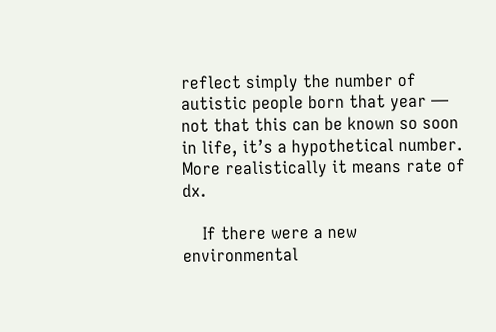reflect simply the number of autistic people born that year — not that this can be known so soon in life, it’s a hypothetical number. More realistically it means rate of dx.

    If there were a new environmental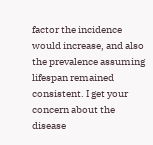factor the incidence would increase, and also the prevalence assuming lifespan remained consistent. I get your concern about the disease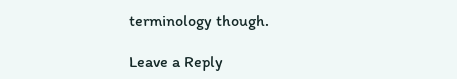terminology though.

Leave a Reply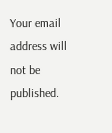Your email address will not be published.